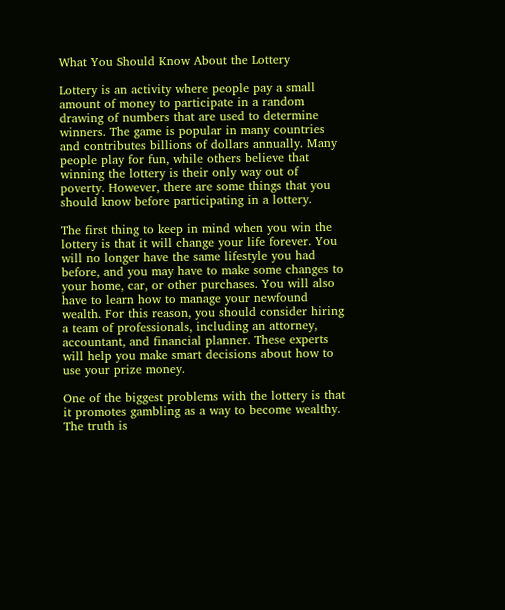What You Should Know About the Lottery

Lottery is an activity where people pay a small amount of money to participate in a random drawing of numbers that are used to determine winners. The game is popular in many countries and contributes billions of dollars annually. Many people play for fun, while others believe that winning the lottery is their only way out of poverty. However, there are some things that you should know before participating in a lottery.

The first thing to keep in mind when you win the lottery is that it will change your life forever. You will no longer have the same lifestyle you had before, and you may have to make some changes to your home, car, or other purchases. You will also have to learn how to manage your newfound wealth. For this reason, you should consider hiring a team of professionals, including an attorney, accountant, and financial planner. These experts will help you make smart decisions about how to use your prize money.

One of the biggest problems with the lottery is that it promotes gambling as a way to become wealthy. The truth is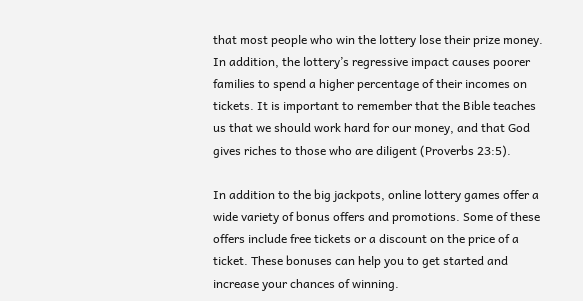that most people who win the lottery lose their prize money. In addition, the lottery’s regressive impact causes poorer families to spend a higher percentage of their incomes on tickets. It is important to remember that the Bible teaches us that we should work hard for our money, and that God gives riches to those who are diligent (Proverbs 23:5).

In addition to the big jackpots, online lottery games offer a wide variety of bonus offers and promotions. Some of these offers include free tickets or a discount on the price of a ticket. These bonuses can help you to get started and increase your chances of winning.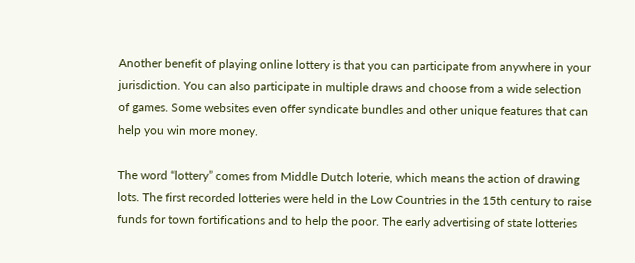Another benefit of playing online lottery is that you can participate from anywhere in your jurisdiction. You can also participate in multiple draws and choose from a wide selection of games. Some websites even offer syndicate bundles and other unique features that can help you win more money.

The word “lottery” comes from Middle Dutch loterie, which means the action of drawing lots. The first recorded lotteries were held in the Low Countries in the 15th century to raise funds for town fortifications and to help the poor. The early advertising of state lotteries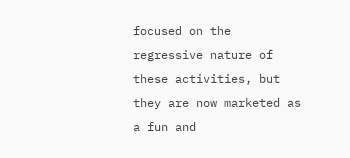focused on the regressive nature of these activities, but they are now marketed as a fun and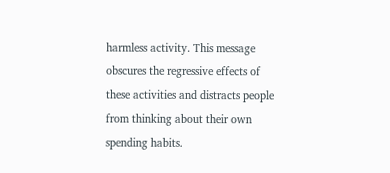harmless activity. This message obscures the regressive effects of these activities and distracts people from thinking about their own spending habits.